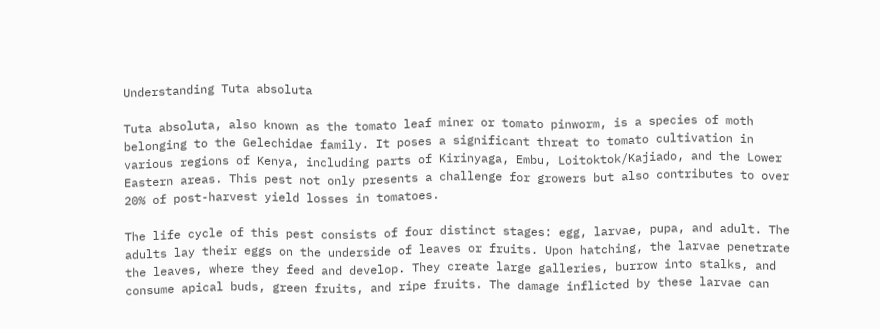Understanding Tuta absoluta

Tuta absoluta, also known as the tomato leaf miner or tomato pinworm, is a species of moth belonging to the Gelechidae family. It poses a significant threat to tomato cultivation in various regions of Kenya, including parts of Kirinyaga, Embu, Loitoktok/Kajiado, and the Lower Eastern areas. This pest not only presents a challenge for growers but also contributes to over 20% of post-harvest yield losses in tomatoes.

The life cycle of this pest consists of four distinct stages: egg, larvae, pupa, and adult. The adults lay their eggs on the underside of leaves or fruits. Upon hatching, the larvae penetrate the leaves, where they feed and develop. They create large galleries, burrow into stalks, and consume apical buds, green fruits, and ripe fruits. The damage inflicted by these larvae can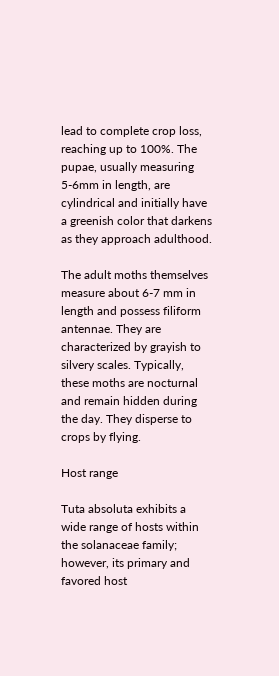lead to complete crop loss, reaching up to 100%. The pupae, usually measuring 5-6mm in length, are cylindrical and initially have a greenish color that darkens as they approach adulthood.

The adult moths themselves measure about 6-7 mm in length and possess filiform antennae. They are characterized by grayish to silvery scales. Typically, these moths are nocturnal and remain hidden during the day. They disperse to crops by flying.

Host range

Tuta absoluta exhibits a wide range of hosts within the solanaceae family; however, its primary and favored host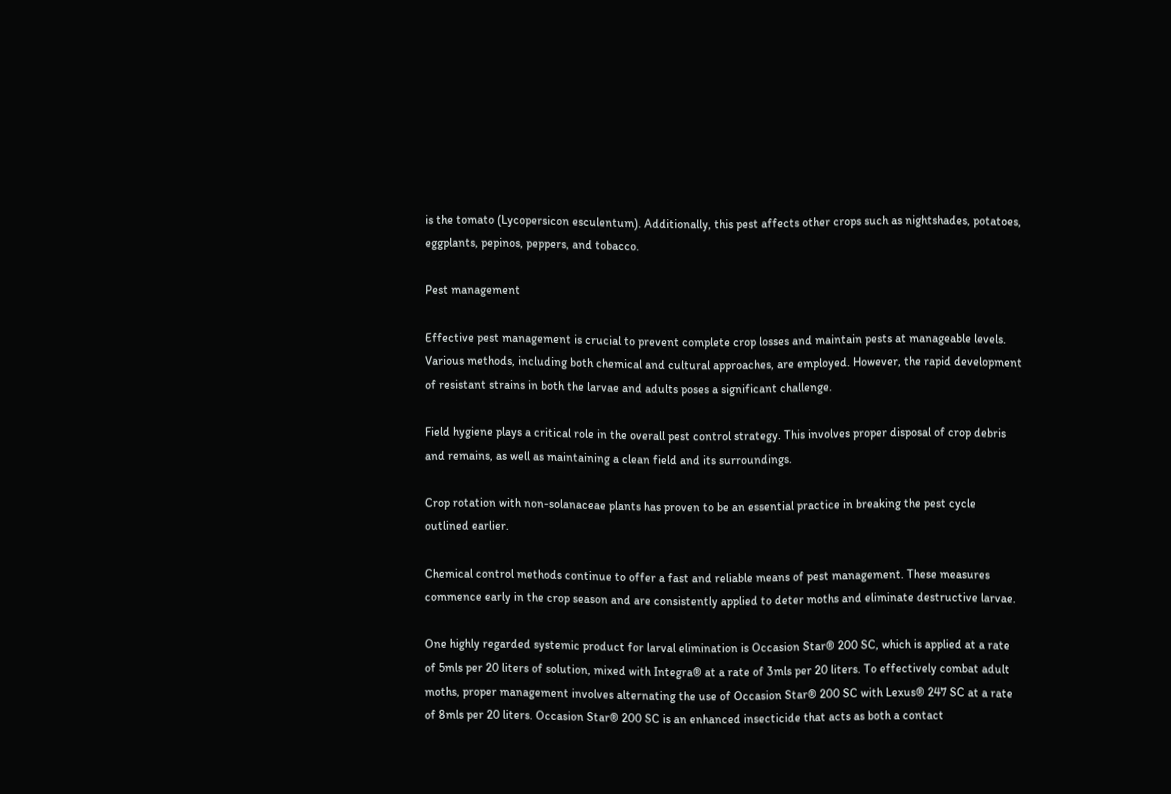is the tomato (Lycopersicon esculentum). Additionally, this pest affects other crops such as nightshades, potatoes, eggplants, pepinos, peppers, and tobacco.

Pest management

Effective pest management is crucial to prevent complete crop losses and maintain pests at manageable levels. Various methods, including both chemical and cultural approaches, are employed. However, the rapid development of resistant strains in both the larvae and adults poses a significant challenge.

Field hygiene plays a critical role in the overall pest control strategy. This involves proper disposal of crop debris and remains, as well as maintaining a clean field and its surroundings.

Crop rotation with non-solanaceae plants has proven to be an essential practice in breaking the pest cycle outlined earlier.

Chemical control methods continue to offer a fast and reliable means of pest management. These measures commence early in the crop season and are consistently applied to deter moths and eliminate destructive larvae.

One highly regarded systemic product for larval elimination is Occasion Star® 200 SC, which is applied at a rate of 5mls per 20 liters of solution, mixed with Integra® at a rate of 3mls per 20 liters. To effectively combat adult moths, proper management involves alternating the use of Occasion Star® 200 SC with Lexus® 247 SC at a rate of 8mls per 20 liters. Occasion Star® 200 SC is an enhanced insecticide that acts as both a contact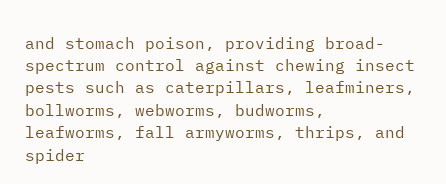and stomach poison, providing broad-spectrum control against chewing insect pests such as caterpillars, leafminers, bollworms, webworms, budworms, leafworms, fall armyworms, thrips, and spider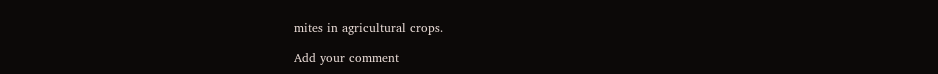mites in agricultural crops.

Add your comment